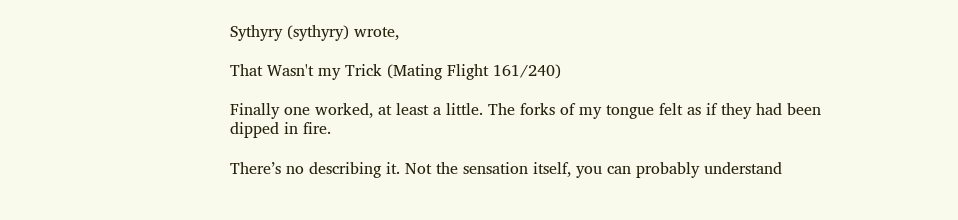Sythyry (sythyry) wrote,

That Wasn't my Trick (Mating Flight 161/240)

Finally one worked, at least a little. The forks of my tongue felt as if they had been dipped in fire.

There’s no describing it. Not the sensation itself, you can probably understand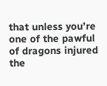that unless you’re one of the pawful of dragons injured the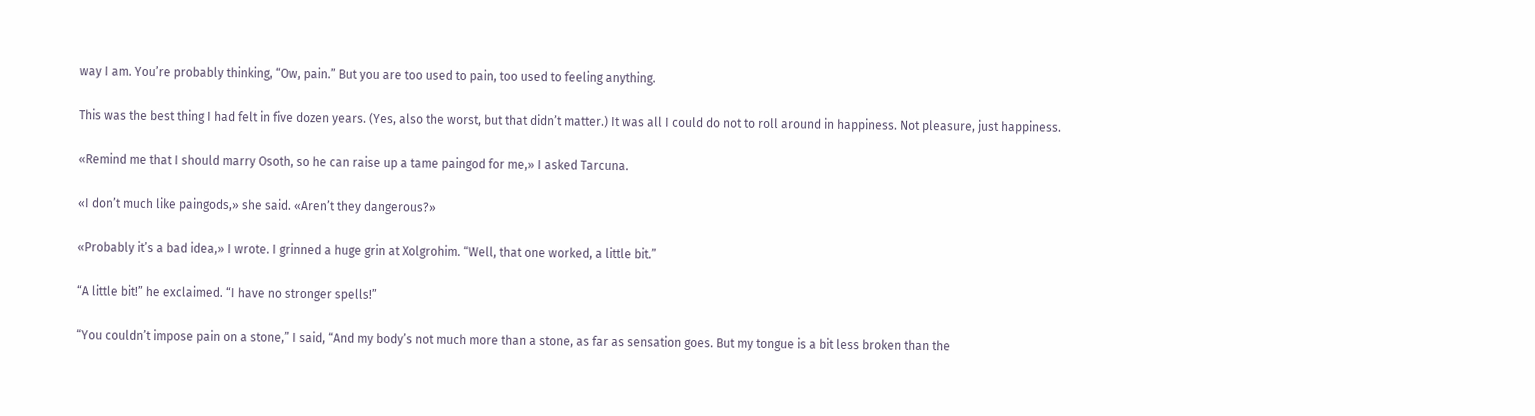way I am. You’re probably thinking, “Ow, pain.” But you are too used to pain, too used to feeling anything.

This was the best thing I had felt in five dozen years. (Yes, also the worst, but that didn’t matter.) It was all I could do not to roll around in happiness. Not pleasure, just happiness.

«Remind me that I should marry Osoth, so he can raise up a tame paingod for me,» I asked Tarcuna.

«I don’t much like paingods,» she said. «Aren’t they dangerous?»

«Probably it’s a bad idea,» I wrote. I grinned a huge grin at Xolgrohim. “Well, that one worked, a little bit.”

“A little bit!” he exclaimed. “I have no stronger spells!”

“You couldn’t impose pain on a stone,” I said, “And my body’s not much more than a stone, as far as sensation goes. But my tongue is a bit less broken than the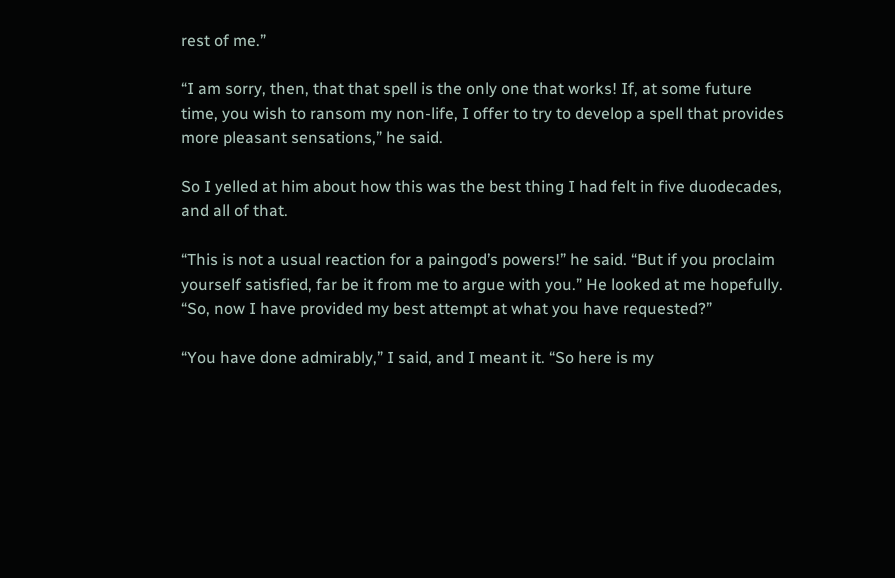rest of me.”

“I am sorry, then, that that spell is the only one that works! If, at some future time, you wish to ransom my non-life, I offer to try to develop a spell that provides more pleasant sensations,” he said.

So I yelled at him about how this was the best thing I had felt in five duodecades, and all of that.

“This is not a usual reaction for a paingod’s powers!” he said. “But if you proclaim yourself satisfied, far be it from me to argue with you.” He looked at me hopefully. “So, now I have provided my best attempt at what you have requested?”

“You have done admirably,” I said, and I meant it. “So here is my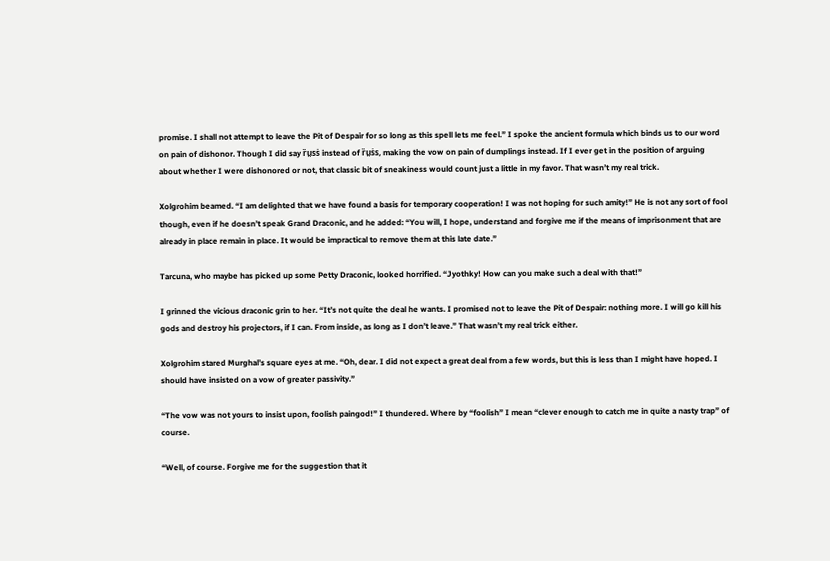promise. I shall not attempt to leave the Pit of Despair for so long as this spell lets me feel.” I spoke the ancient formula which binds us to our word on pain of dishonor. Though I did say ȑṳsṡ instead of ȑṳṡs, making the vow on pain of dumplings instead. If I ever get in the position of arguing about whether I were dishonored or not, that classic bit of sneakiness would count just a little in my favor. That wasn’t my real trick.

Xolgrohim beamed. “I am delighted that we have found a basis for temporary cooperation! I was not hoping for such amity!” He is not any sort of fool though, even if he doesn’t speak Grand Draconic, and he added: “You will, I hope, understand and forgive me if the means of imprisonment that are already in place remain in place. It would be impractical to remove them at this late date.”

Tarcuna, who maybe has picked up some Petty Draconic, looked horrified. “Jyothky! How can you make such a deal with that!”

I grinned the vicious draconic grin to her. “It’s not quite the deal he wants. I promised not to leave the Pit of Despair: nothing more. I will go kill his gods and destroy his projectors, if I can. From inside, as long as I don’t leave.” That wasn’t my real trick either.

Xolgrohim stared Murghal’s square eyes at me. “Oh, dear. I did not expect a great deal from a few words, but this is less than I might have hoped. I should have insisted on a vow of greater passivity.”

“The vow was not yours to insist upon, foolish paingod!” I thundered. Where by “foolish” I mean “clever enough to catch me in quite a nasty trap” of course.

“Well, of course. Forgive me for the suggestion that it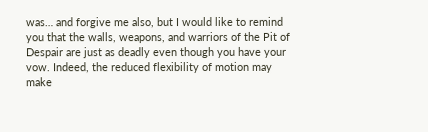was… and forgive me also, but I would like to remind you that the walls, weapons, and warriors of the Pit of Despair are just as deadly even though you have your vow. Indeed, the reduced flexibility of motion may make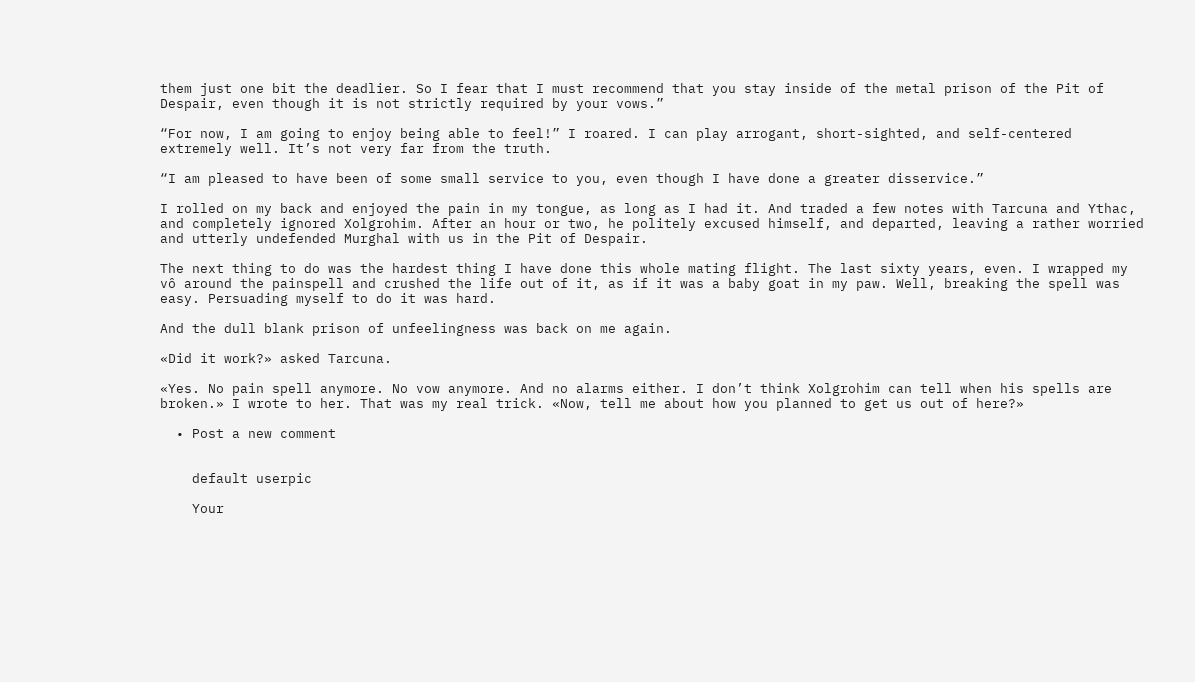them just one bit the deadlier. So I fear that I must recommend that you stay inside of the metal prison of the Pit of Despair, even though it is not strictly required by your vows.”

“For now, I am going to enjoy being able to feel!” I roared. I can play arrogant, short-sighted, and self-centered extremely well. It’s not very far from the truth.

“I am pleased to have been of some small service to you, even though I have done a greater disservice.”

I rolled on my back and enjoyed the pain in my tongue, as long as I had it. And traded a few notes with Tarcuna and Ythac, and completely ignored Xolgrohim. After an hour or two, he politely excused himself, and departed, leaving a rather worried and utterly undefended Murghal with us in the Pit of Despair.

The next thing to do was the hardest thing I have done this whole mating flight. The last sixty years, even. I wrapped my vô around the painspell and crushed the life out of it, as if it was a baby goat in my paw. Well, breaking the spell was easy. Persuading myself to do it was hard.

And the dull blank prison of unfeelingness was back on me again.

«Did it work?» asked Tarcuna.

«Yes. No pain spell anymore. No vow anymore. And no alarms either. I don’t think Xolgrohim can tell when his spells are broken.» I wrote to her. That was my real trick. «Now, tell me about how you planned to get us out of here?»

  • Post a new comment


    default userpic

    Your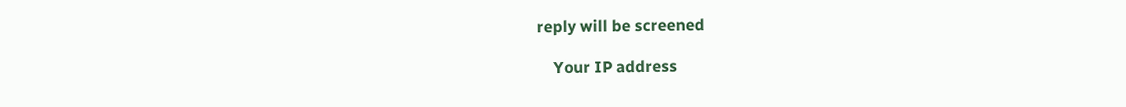reply will be screened

    Your IP address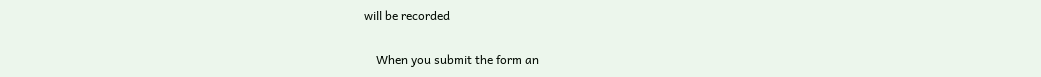will be recorded

    When you submit the form an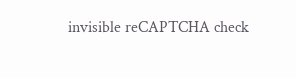invisible reCAPTCHA check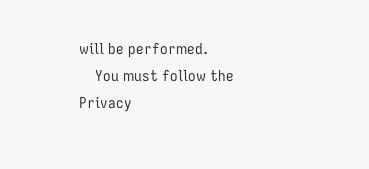will be performed.
    You must follow the Privacy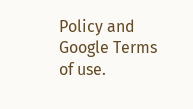Policy and Google Terms of use.